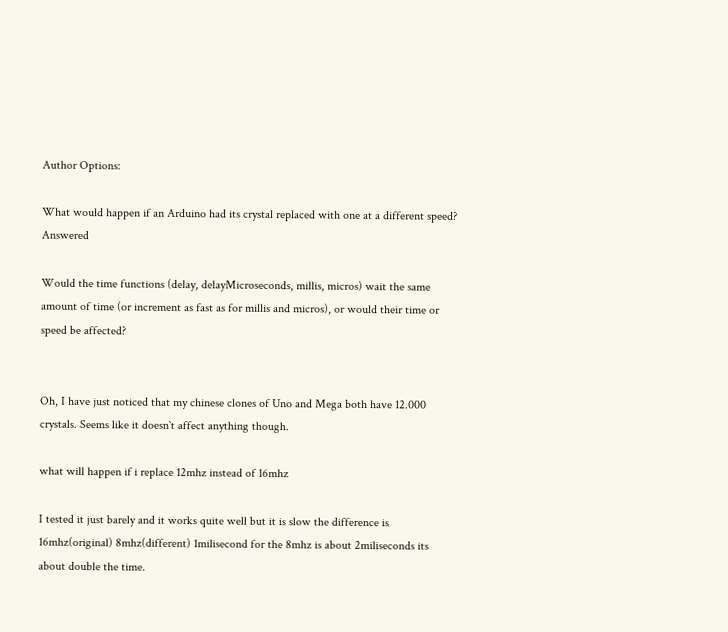Author Options:

What would happen if an Arduino had its crystal replaced with one at a different speed? Answered

Would the time functions (delay, delayMicroseconds, millis, micros) wait the same amount of time (or increment as fast as for millis and micros), or would their time or speed be affected?


Oh, I have just noticed that my chinese clones of Uno and Mega both have 12.000 crystals. Seems like it doesn`t affect anything though.

what will happen if i replace 12mhz instead of 16mhz

I tested it just barely and it works quite well but it is slow the difference is 16mhz(original) 8mhz(different) 1milisecond for the 8mhz is about 2miliseconds its about double the time.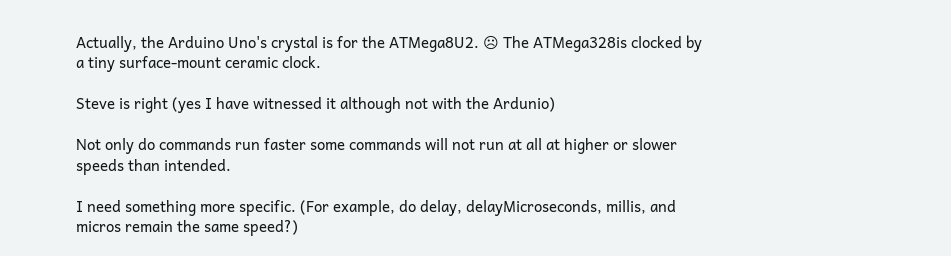Actually, the Arduino Uno's crystal is for the ATMega8U2. ☹ The ATMega328is clocked by a tiny surface-mount ceramic clock.

Steve is right (yes I have witnessed it although not with the Ardunio)

Not only do commands run faster some commands will not run at all at higher or slower speeds than intended.

I need something more specific. (For example, do delay, delayMicroseconds, millis, and micros remain the same speed?)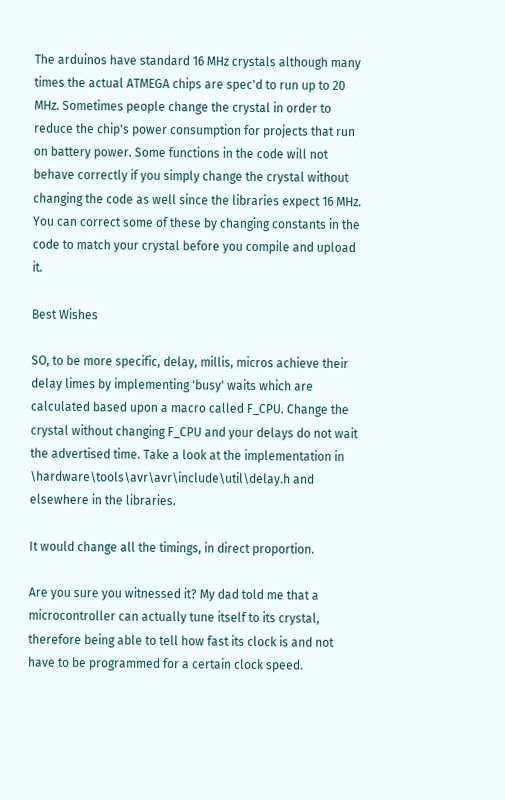The arduinos have standard 16 MHz crystals although many times the actual ATMEGA chips are spec'd to run up to 20 MHz. Sometimes people change the crystal in order to reduce the chip's power consumption for projects that run on battery power. Some functions in the code will not behave correctly if you simply change the crystal without changing the code as well since the libraries expect 16 MHz. You can correct some of these by changing constants in the code to match your crystal before you compile and upload it.

Best Wishes

SO, to be more specific, delay, millis, micros achieve their delay limes by implementing 'busy' waits which are calculated based upon a macro called F_CPU. Change the crystal without changing F_CPU and your delays do not wait the advertised time. Take a look at the implementation in \hardware\tools\avr\avr\include\util\delay.h and elsewhere in the libraries.

It would change all the timings, in direct proportion.

Are you sure you witnessed it? My dad told me that a microcontroller can actually tune itself to its crystal, therefore being able to tell how fast its clock is and not have to be programmed for a certain clock speed.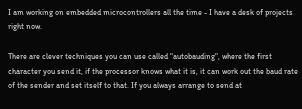I am working on embedded microcontrollers all the time - I have a desk of projects right now.

There are clever techniques you can use called "autobauding", where the first character you send it, if the processor knows what it is, it can work out the baud rate of the sender and set itself to that. If you always arrange to send at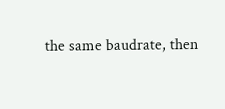the same baudrate, then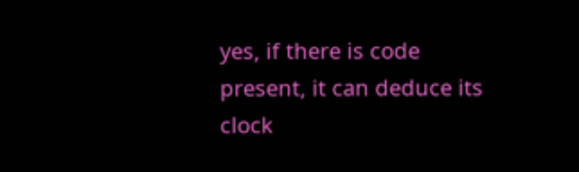yes, if there is code present, it can deduce its clock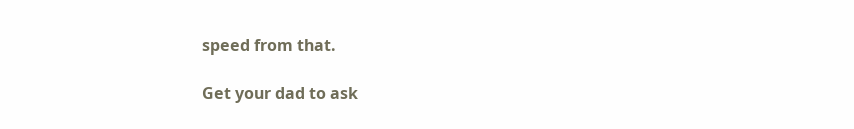speed from that.

Get your dad to ask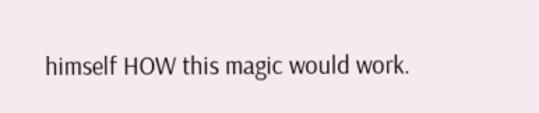himself HOW this magic would work.